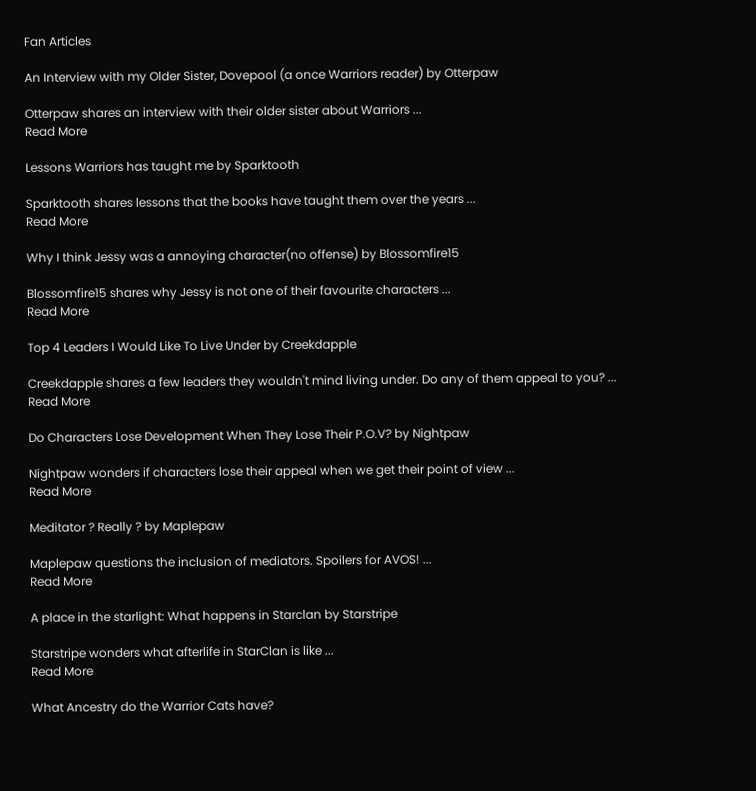Fan Articles

An Interview with my Older Sister, Dovepool (a once Warriors reader) by Otterpaw

Otterpaw shares an interview with their older sister about Warriors ...
Read More

Lessons Warriors has taught me by Sparktooth

Sparktooth shares lessons that the books have taught them over the years ...
Read More

Why I think Jessy was a annoying character(no offense) by Blossomfire15

Blossomfire15 shares why Jessy is not one of their favourite characters ...
Read More

Top 4 Leaders I Would Like To Live Under by Creekdapple

Creekdapple shares a few leaders they wouldn't mind living under. Do any of them appeal to you? ...
Read More

Do Characters Lose Development When They Lose Their P.O.V? by Nightpaw

Nightpaw wonders if characters lose their appeal when we get their point of view ...
Read More

Meditator ? Really ? by Maplepaw

Maplepaw questions the inclusion of mediators. Spoilers for AVOS! ...
Read More

A place in the starlight: What happens in Starclan by Starstripe

Starstripe wonders what afterlife in StarClan is like ...
Read More

What Ancestry do the Warrior Cats have?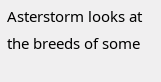Asterstorm looks at the breeds of some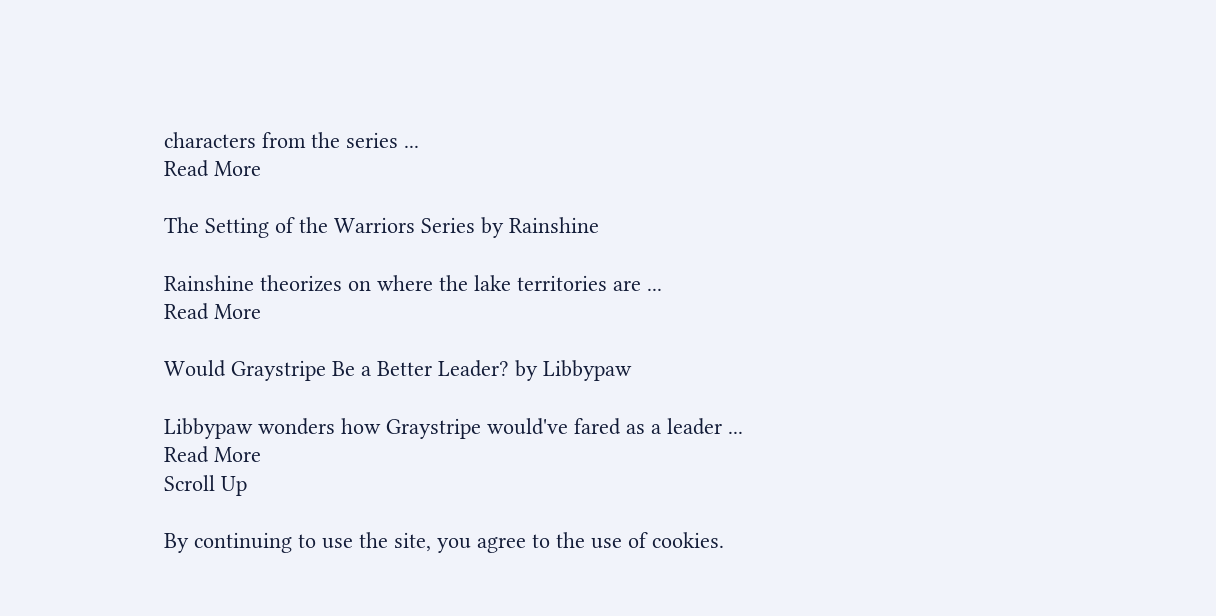characters from the series ...
Read More

The Setting of the Warriors Series by Rainshine

Rainshine theorizes on where the lake territories are ...
Read More

Would Graystripe Be a Better Leader? by Libbypaw

Libbypaw wonders how Graystripe would've fared as a leader ...
Read More
Scroll Up

By continuing to use the site, you agree to the use of cookies.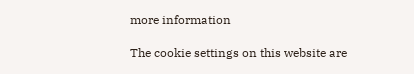more information

The cookie settings on this website are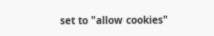set to "allow cookies"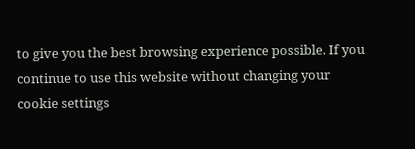to give you the best browsing experience possible. If you continue to use this website without changing your cookie settings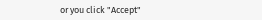or you click "Accept"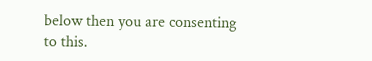below then you are consenting to this.